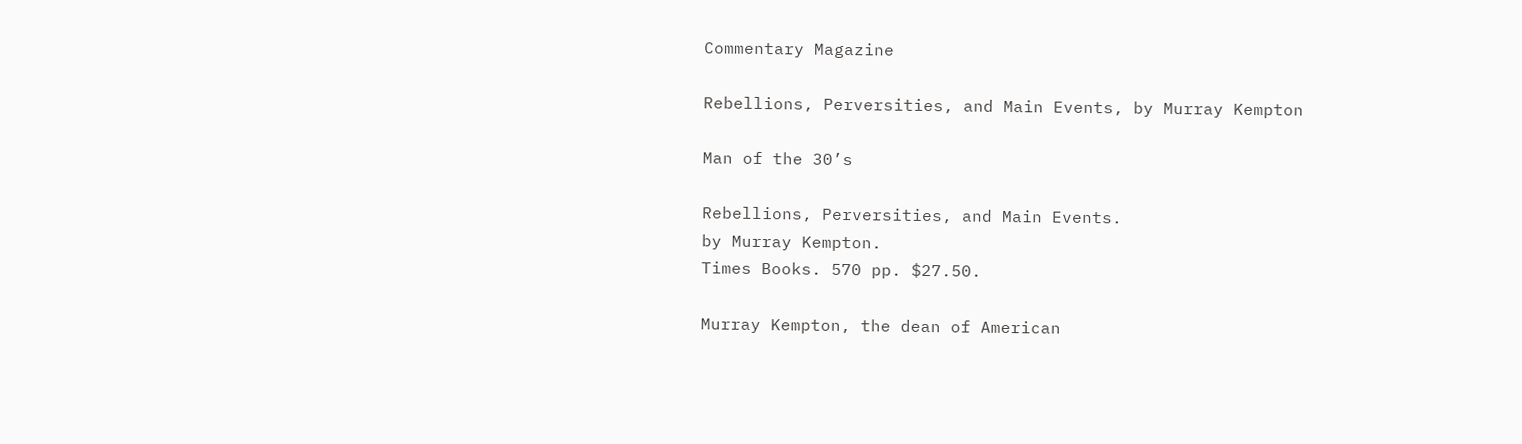Commentary Magazine

Rebellions, Perversities, and Main Events, by Murray Kempton

Man of the 30’s

Rebellions, Perversities, and Main Events.
by Murray Kempton.
Times Books. 570 pp. $27.50.

Murray Kempton, the dean of American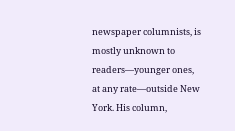newspaper columnists, is mostly unknown to readers—younger ones, at any rate—outside New York. His column,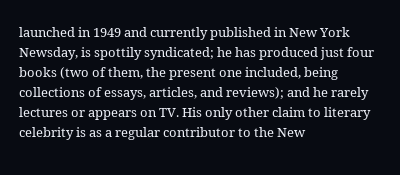launched in 1949 and currently published in New York Newsday, is spottily syndicated; he has produced just four books (two of them, the present one included, being collections of essays, articles, and reviews); and he rarely lectures or appears on TV. His only other claim to literary celebrity is as a regular contributor to the New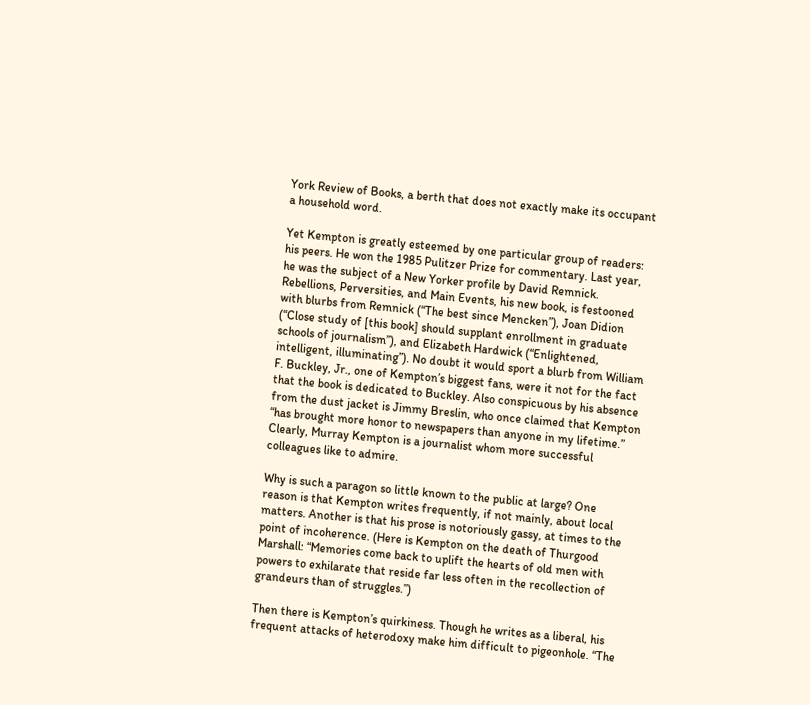York Review of Books, a berth that does not exactly make its occupant a household word.

Yet Kempton is greatly esteemed by one particular group of readers: his peers. He won the 1985 Pulitzer Prize for commentary. Last year, he was the subject of a New Yorker profile by David Remnick. Rebellions, Perversities, and Main Events, his new book, is festooned with blurbs from Remnick (“The best since Mencken”), Joan Didion (“Close study of [this book] should supplant enrollment in graduate schools of journalism”), and Elizabeth Hardwick (“Enlightened, intelligent, illuminating”). No doubt it would sport a blurb from William F. Buckley, Jr., one of Kempton’s biggest fans, were it not for the fact that the book is dedicated to Buckley. Also conspicuous by his absence from the dust jacket is Jimmy Breslin, who once claimed that Kempton “has brought more honor to newspapers than anyone in my lifetime.” Clearly, Murray Kempton is a journalist whom more successful colleagues like to admire.

Why is such a paragon so little known to the public at large? One reason is that Kempton writes frequently, if not mainly, about local matters. Another is that his prose is notoriously gassy, at times to the point of incoherence. (Here is Kempton on the death of Thurgood Marshall: “Memories come back to uplift the hearts of old men with powers to exhilarate that reside far less often in the recollection of grandeurs than of struggles.”)

Then there is Kempton’s quirkiness. Though he writes as a liberal, his frequent attacks of heterodoxy make him difficult to pigeonhole. “The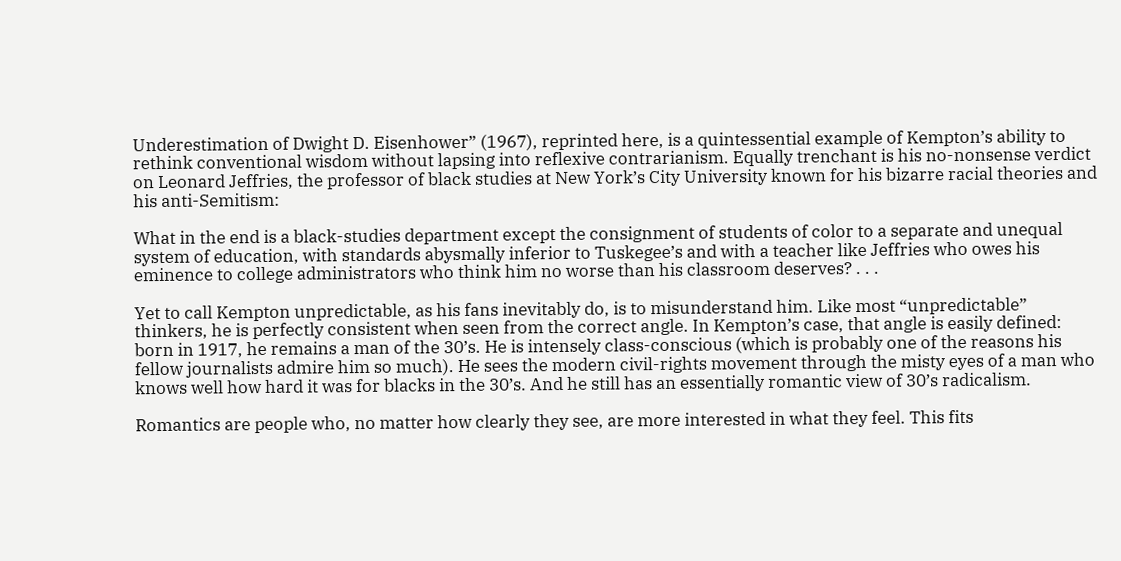Underestimation of Dwight D. Eisenhower” (1967), reprinted here, is a quintessential example of Kempton’s ability to rethink conventional wisdom without lapsing into reflexive contrarianism. Equally trenchant is his no-nonsense verdict on Leonard Jeffries, the professor of black studies at New York’s City University known for his bizarre racial theories and his anti-Semitism:

What in the end is a black-studies department except the consignment of students of color to a separate and unequal system of education, with standards abysmally inferior to Tuskegee’s and with a teacher like Jeffries who owes his eminence to college administrators who think him no worse than his classroom deserves? . . .

Yet to call Kempton unpredictable, as his fans inevitably do, is to misunderstand him. Like most “unpredictable” thinkers, he is perfectly consistent when seen from the correct angle. In Kempton’s case, that angle is easily defined: born in 1917, he remains a man of the 30’s. He is intensely class-conscious (which is probably one of the reasons his fellow journalists admire him so much). He sees the modern civil-rights movement through the misty eyes of a man who knows well how hard it was for blacks in the 30’s. And he still has an essentially romantic view of 30’s radicalism.

Romantics are people who, no matter how clearly they see, are more interested in what they feel. This fits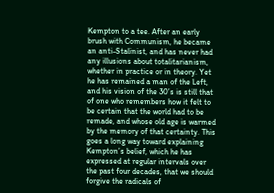Kempton to a tee. After an early brush with Communism, he became an anti-Stalinist, and has never had any illusions about totalitarianism, whether in practice or in theory. Yet he has remained a man of the Left, and his vision of the 30’s is still that of one who remembers how it felt to be certain that the world had to be remade, and whose old age is warmed by the memory of that certainty. This goes a long way toward explaining Kempton’s belief, which he has expressed at regular intervals over the past four decades, that we should forgive the radicals of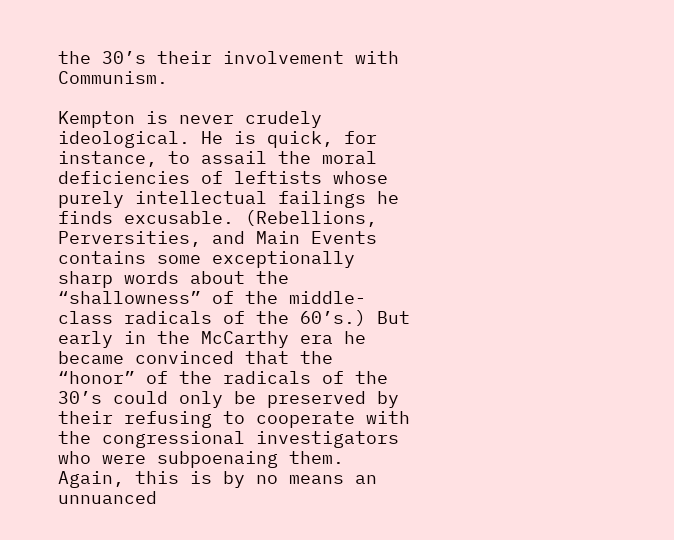the 30’s their involvement with Communism.

Kempton is never crudely ideological. He is quick, for instance, to assail the moral deficiencies of leftists whose purely intellectual failings he finds excusable. (Rebellions, Perversities, and Main Events contains some exceptionally sharp words about the “shallowness” of the middle-class radicals of the 60’s.) But early in the McCarthy era he became convinced that the “honor” of the radicals of the 30’s could only be preserved by their refusing to cooperate with the congressional investigators who were subpoenaing them. Again, this is by no means an unnuanced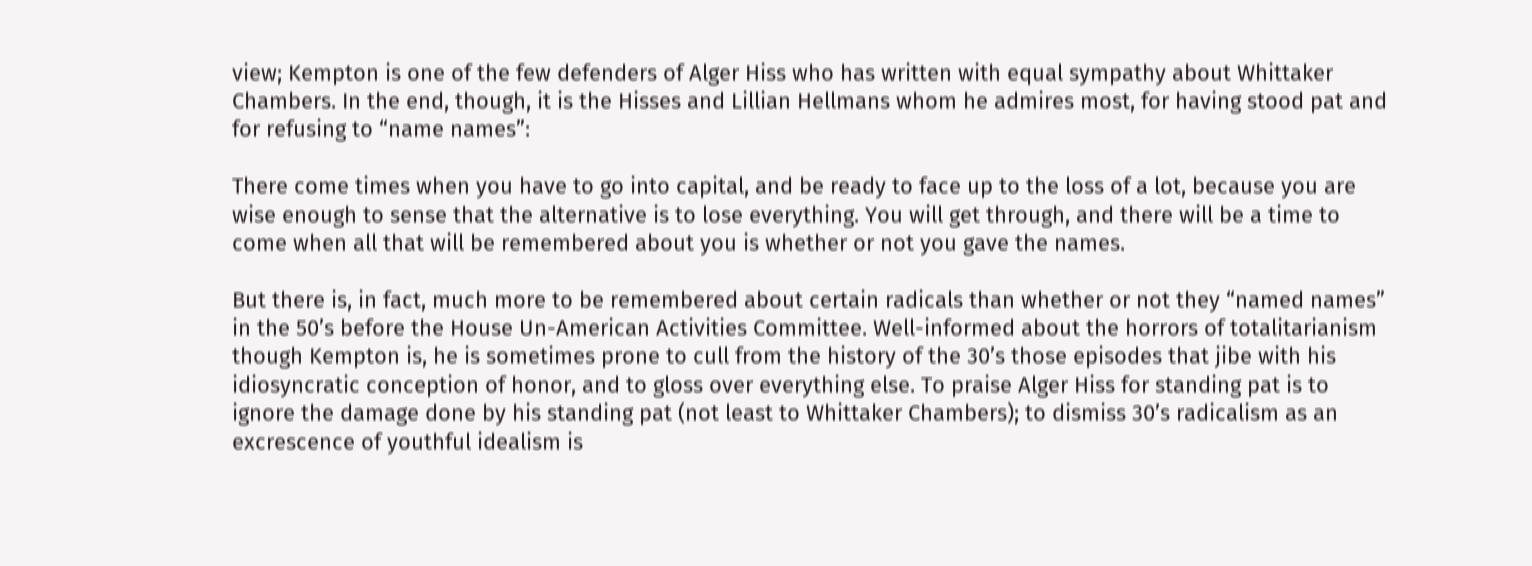view; Kempton is one of the few defenders of Alger Hiss who has written with equal sympathy about Whittaker Chambers. In the end, though, it is the Hisses and Lillian Hellmans whom he admires most, for having stood pat and for refusing to “name names”:

There come times when you have to go into capital, and be ready to face up to the loss of a lot, because you are wise enough to sense that the alternative is to lose everything. You will get through, and there will be a time to come when all that will be remembered about you is whether or not you gave the names.

But there is, in fact, much more to be remembered about certain radicals than whether or not they “named names” in the 50’s before the House Un-American Activities Committee. Well-informed about the horrors of totalitarianism though Kempton is, he is sometimes prone to cull from the history of the 30’s those episodes that jibe with his idiosyncratic conception of honor, and to gloss over everything else. To praise Alger Hiss for standing pat is to ignore the damage done by his standing pat (not least to Whittaker Chambers); to dismiss 30’s radicalism as an excrescence of youthful idealism is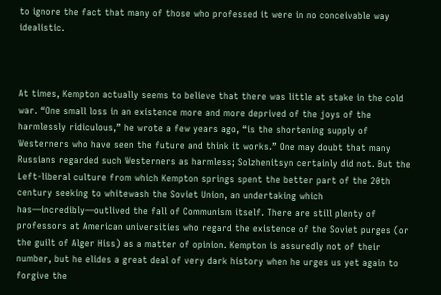to ignore the fact that many of those who professed it were in no conceivable way idealistic.



At times, Kempton actually seems to believe that there was little at stake in the cold war. “One small loss in an existence more and more deprived of the joys of the harmlessly ridiculous,” he wrote a few years ago, “is the shortening supply of Westerners who have seen the future and think it works.” One may doubt that many Russians regarded such Westerners as harmless; Solzhenitsyn certainly did not. But the Left-liberal culture from which Kempton springs spent the better part of the 20th century seeking to whitewash the Soviet Union, an undertaking which has—incredibly—outlived the fall of Communism itself. There are still plenty of professors at American universities who regard the existence of the Soviet purges (or the guilt of Alger Hiss) as a matter of opinion. Kempton is assuredly not of their number, but he elides a great deal of very dark history when he urges us yet again to forgive the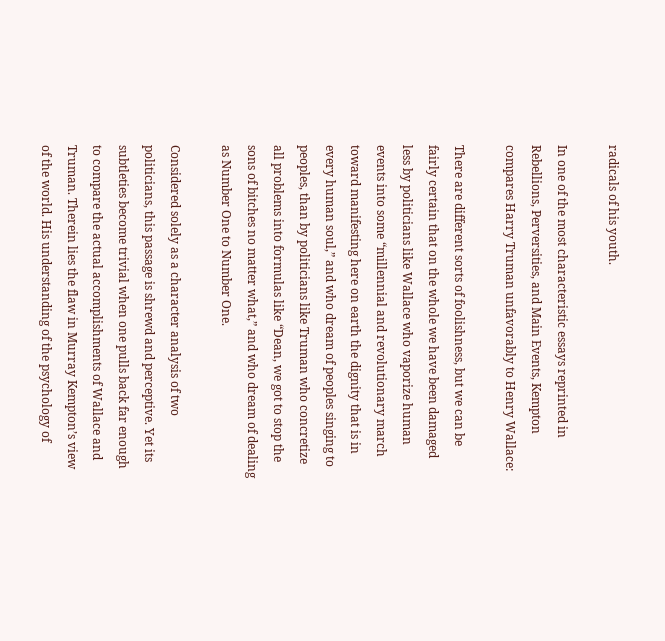radicals of his youth.

In one of the most characteristic essays reprinted in Rebellions, Perversities, and Main Events, Kempton compares Harry Truman unfavorably to Henry Wallace:

There are different sorts of foolishness, but we can be fairly certain that on the whole we have been damaged less by politicians like Wallace who vaporize human events into some “millennial and revolutionary march toward manifesting here on earth the dignity that is in every human soul,” and who dream of peoples singing to peoples, than by politicians like Truman who concretize all problems into formulas like “Dean, we got to stop the sons of bitches no matter what,” and who dream of dealing as Number One to Number One.

Considered solely as a character analysis of two politicians, this passage is shrewd and perceptive. Yet its subtleties become trivial when one pulls back far enough to compare the actual accomplishments of Wallace and Truman. Therein lies the flaw in Murray Kempton’s view of the world. His understanding of the psychology of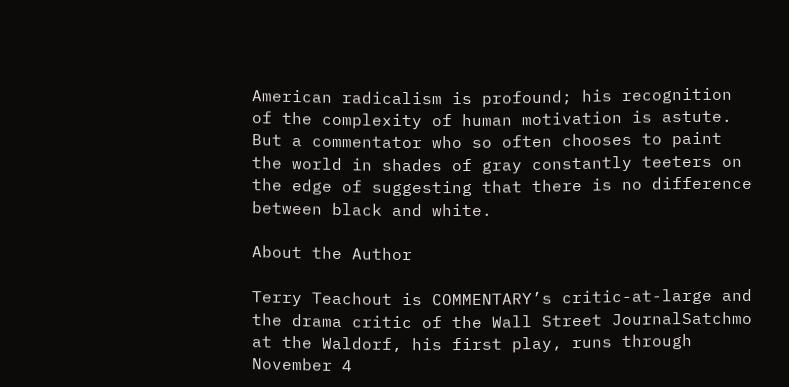American radicalism is profound; his recognition of the complexity of human motivation is astute. But a commentator who so often chooses to paint the world in shades of gray constantly teeters on the edge of suggesting that there is no difference between black and white.

About the Author

Terry Teachout is COMMENTARY’s critic-at-large and the drama critic of the Wall Street JournalSatchmo at the Waldorf, his first play, runs through November 4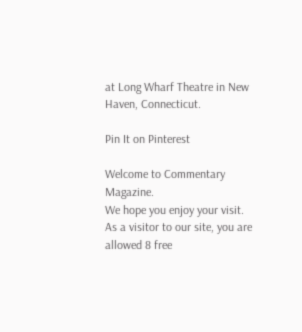at Long Wharf Theatre in New Haven, Connecticut.

Pin It on Pinterest

Welcome to Commentary Magazine.
We hope you enjoy your visit.
As a visitor to our site, you are allowed 8 free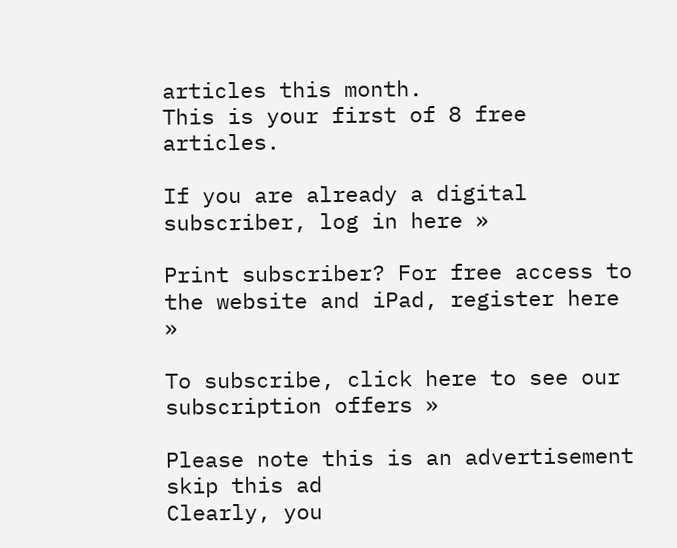articles this month.
This is your first of 8 free articles.

If you are already a digital subscriber, log in here »

Print subscriber? For free access to the website and iPad, register here »

To subscribe, click here to see our subscription offers »

Please note this is an advertisement skip this ad
Clearly, you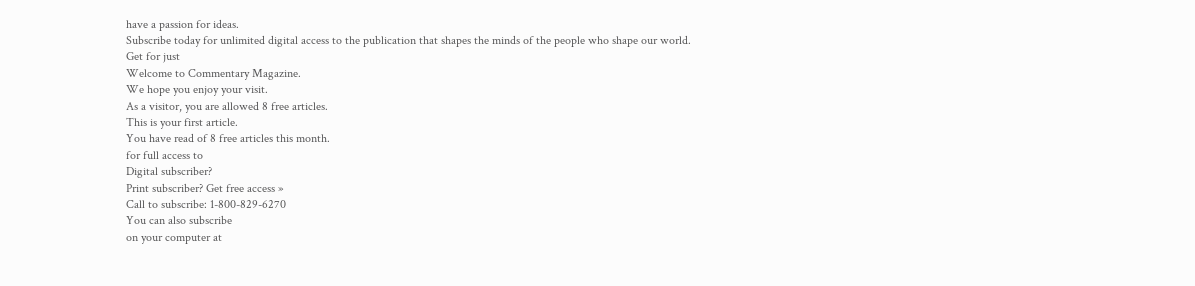have a passion for ideas.
Subscribe today for unlimited digital access to the publication that shapes the minds of the people who shape our world.
Get for just
Welcome to Commentary Magazine.
We hope you enjoy your visit.
As a visitor, you are allowed 8 free articles.
This is your first article.
You have read of 8 free articles this month.
for full access to
Digital subscriber?
Print subscriber? Get free access »
Call to subscribe: 1-800-829-6270
You can also subscribe
on your computer at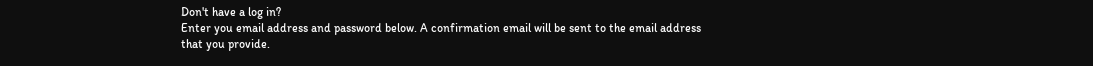Don't have a log in?
Enter you email address and password below. A confirmation email will be sent to the email address that you provide.